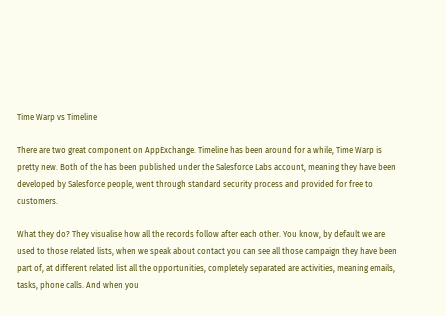Time Warp vs Timeline

There are two great component on AppExchange. Timeline has been around for a while, Time Warp is pretty new. Both of the has been published under the Salesforce Labs account, meaning they have been developed by Salesforce people, went through standard security process and provided for free to customers.

What they do? They visualise how all the records follow after each other. You know, by default we are used to those related lists, when we speak about contact you can see all those campaign they have been part of, at different related list all the opportunities, completely separated are activities, meaning emails, tasks, phone calls. And when you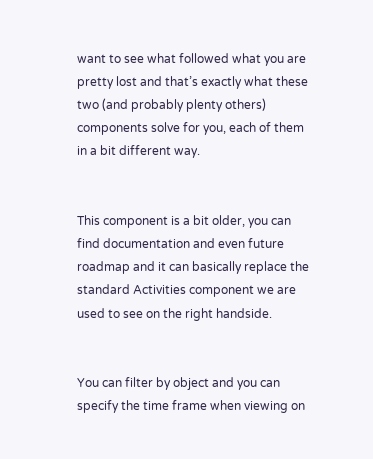want to see what followed what you are pretty lost and that’s exactly what these two (and probably plenty others) components solve for you, each of them in a bit different way.


This component is a bit older, you can find documentation and even future roadmap and it can basically replace the standard Activities component we are used to see on the right handside.


You can filter by object and you can specify the time frame when viewing on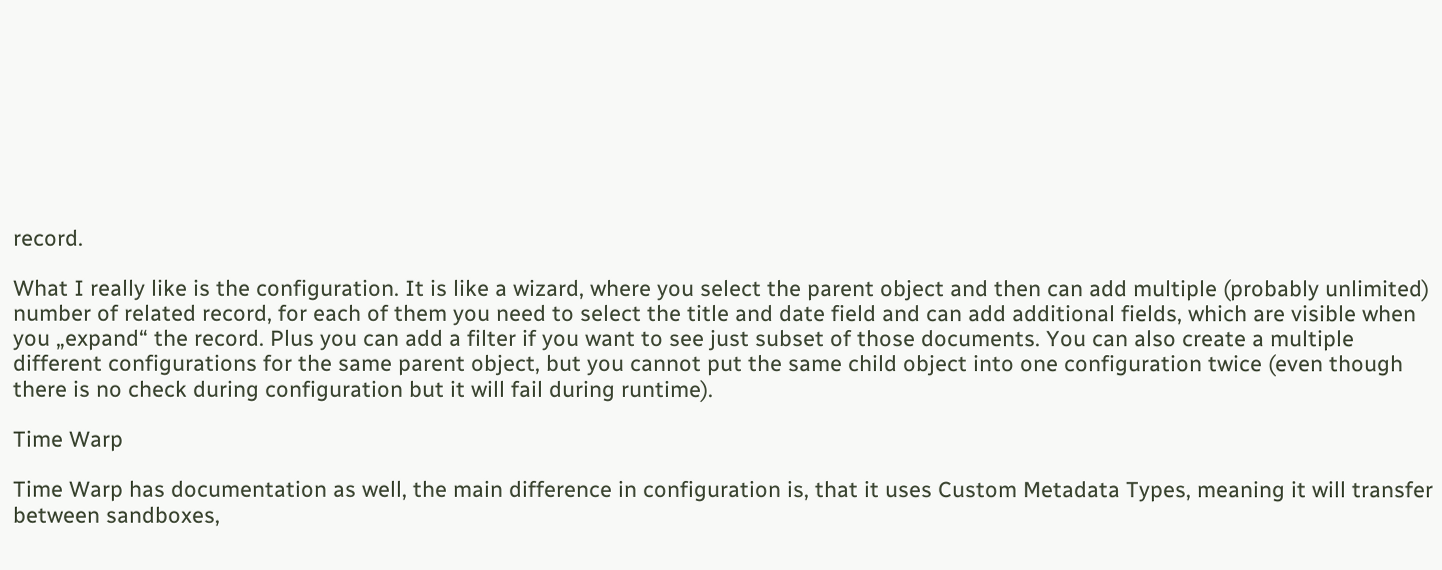record.

What I really like is the configuration. It is like a wizard, where you select the parent object and then can add multiple (probably unlimited) number of related record, for each of them you need to select the title and date field and can add additional fields, which are visible when you „expand“ the record. Plus you can add a filter if you want to see just subset of those documents. You can also create a multiple different configurations for the same parent object, but you cannot put the same child object into one configuration twice (even though there is no check during configuration but it will fail during runtime).

Time Warp

Time Warp has documentation as well, the main difference in configuration is, that it uses Custom Metadata Types, meaning it will transfer between sandboxes,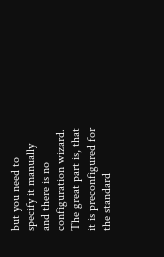but you need to specify it manually and there is no configuration wizard. The great part is, that it is preconfigured for the standard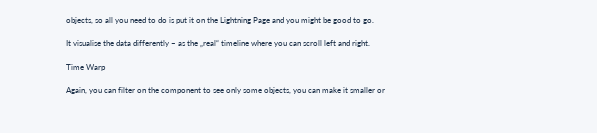objects, so all you need to do is put it on the Lightning Page and you might be good to go.

It visualise the data differently – as the „real“ timeline where you can scroll left and right.

Time Warp

Again, you can filter on the component to see only some objects, you can make it smaller or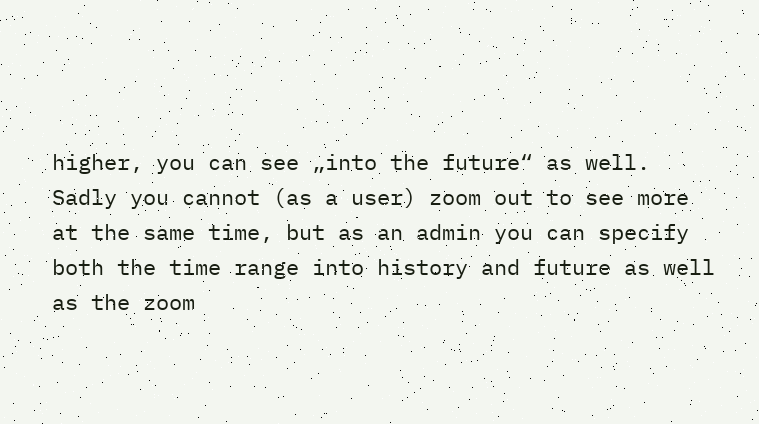higher, you can see „into the future“ as well. Sadly you cannot (as a user) zoom out to see more at the same time, but as an admin you can specify both the time range into history and future as well as the zoom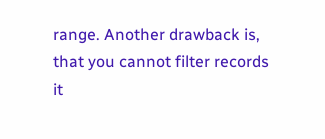range. Another drawback is, that you cannot filter records it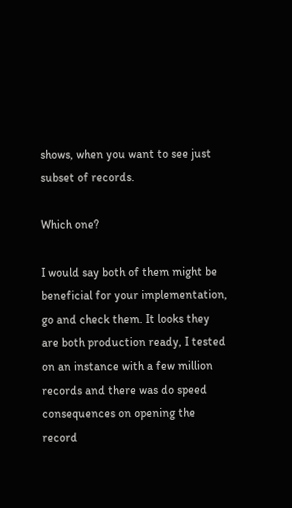shows, when you want to see just subset of records.

Which one?

I would say both of them might be beneficial for your implementation, go and check them. It looks they are both production ready, I tested on an instance with a few million records and there was do speed consequences on opening the record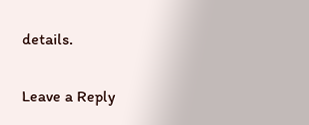details.

Leave a Reply